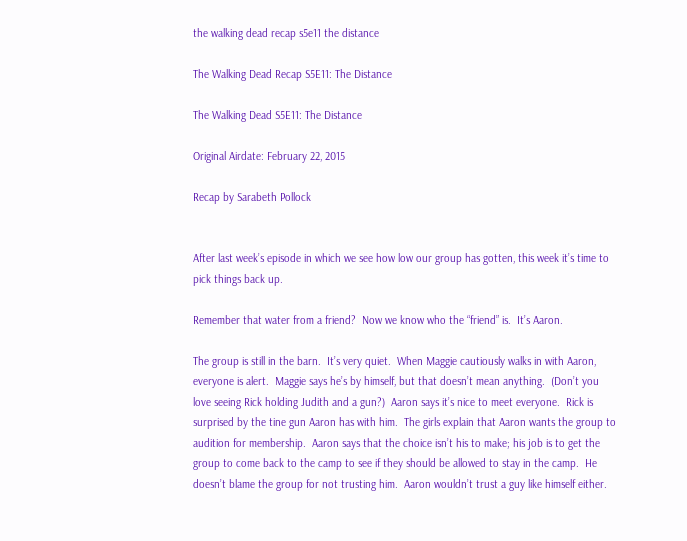the walking dead recap s5e11 the distance

The Walking Dead Recap S5E11: The Distance

The Walking Dead S5E11: The Distance

Original Airdate: February 22, 2015

Recap by Sarabeth Pollock


After last week’s episode in which we see how low our group has gotten, this week it’s time to pick things back up.

Remember that water from a friend?  Now we know who the “friend” is.  It’s Aaron.

The group is still in the barn.  It’s very quiet.  When Maggie cautiously walks in with Aaron, everyone is alert.  Maggie says he’s by himself, but that doesn’t mean anything.  (Don’t you love seeing Rick holding Judith and a gun?)  Aaron says it’s nice to meet everyone.  Rick is surprised by the tine gun Aaron has with him.  The girls explain that Aaron wants the group to audition for membership.  Aaron says that the choice isn’t his to make; his job is to get the group to come back to the camp to see if they should be allowed to stay in the camp.  He doesn’t blame the group for not trusting him.  Aaron wouldn’t trust a guy like himself either.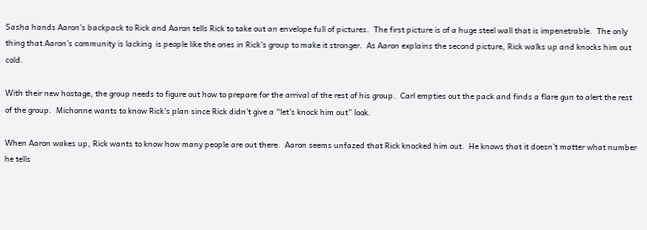Sasha hands Aaron’s backpack to Rick and Aaron tells Rick to take out an envelope full of pictures.  The first picture is of a huge steel wall that is impenetrable.  The only thing that Aaron’s community is lacking  is people like the ones in Rick’s group to make it stronger.  As Aaron explains the second picture, Rick walks up and knocks him out cold.

With their new hostage, the group needs to figure out how to prepare for the arrival of the rest of his group.  Carl empties out the pack and finds a flare gun to alert the rest of the group.  Michonne wants to know Rick’s plan since Rick didn’t give a “let’s knock him out” look.

When Aaron wakes up, Rick wants to know how many people are out there.  Aaron seems unfazed that Rick knocked him out.  He knows that it doesn’t matter what number he tells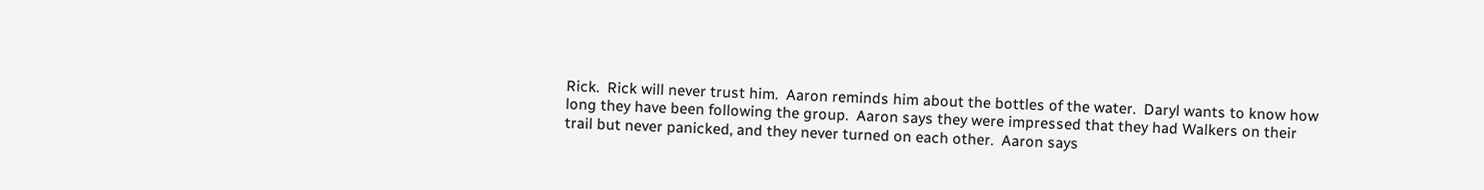Rick.  Rick will never trust him.  Aaron reminds him about the bottles of the water.  Daryl wants to know how long they have been following the group.  Aaron says they were impressed that they had Walkers on their trail but never panicked, and they never turned on each other.  Aaron says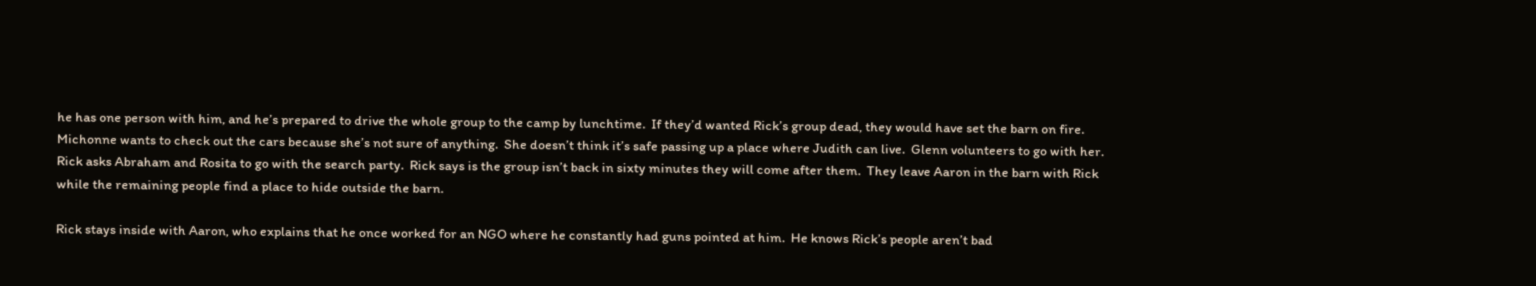he has one person with him, and he’s prepared to drive the whole group to the camp by lunchtime.  If they’d wanted Rick’s group dead, they would have set the barn on fire.  Michonne wants to check out the cars because she’s not sure of anything.  She doesn’t think it’s safe passing up a place where Judith can live.  Glenn volunteers to go with her.  Rick asks Abraham and Rosita to go with the search party.  Rick says is the group isn’t back in sixty minutes they will come after them.  They leave Aaron in the barn with Rick while the remaining people find a place to hide outside the barn.

Rick stays inside with Aaron, who explains that he once worked for an NGO where he constantly had guns pointed at him.  He knows Rick’s people aren’t bad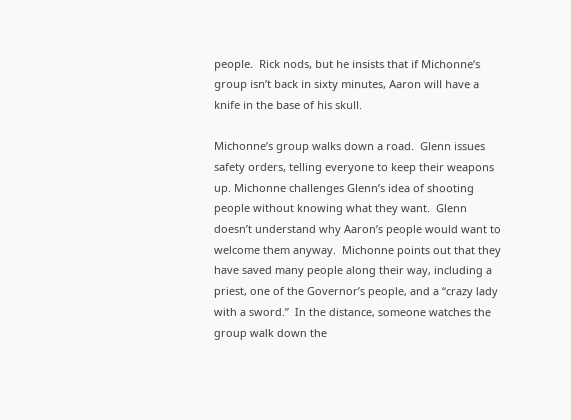people.  Rick nods, but he insists that if Michonne’s group isn’t back in sixty minutes, Aaron will have a knife in the base of his skull.

Michonne’s group walks down a road.  Glenn issues safety orders, telling everyone to keep their weapons up. Michonne challenges Glenn’s idea of shooting people without knowing what they want.  Glenn doesn’t understand why Aaron’s people would want to welcome them anyway.  Michonne points out that they have saved many people along their way, including a priest, one of the Governor’s people, and a “crazy lady with a sword.”  In the distance, someone watches the group walk down the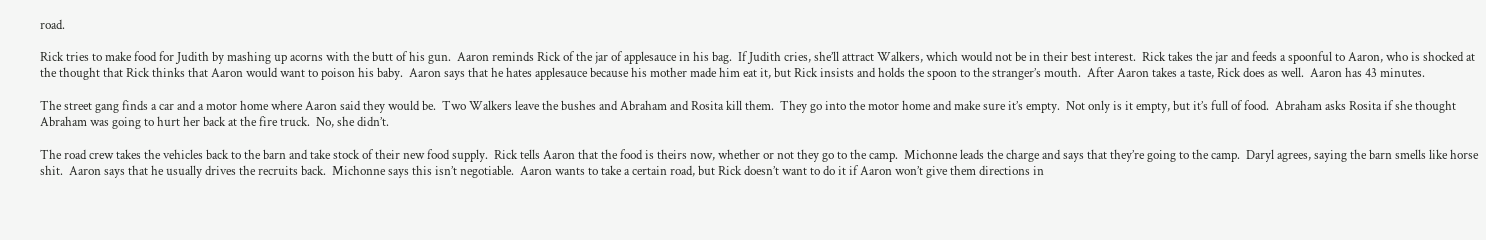road.

Rick tries to make food for Judith by mashing up acorns with the butt of his gun.  Aaron reminds Rick of the jar of applesauce in his bag.  If Judith cries, she’ll attract Walkers, which would not be in their best interest.  Rick takes the jar and feeds a spoonful to Aaron, who is shocked at the thought that Rick thinks that Aaron would want to poison his baby.  Aaron says that he hates applesauce because his mother made him eat it, but Rick insists and holds the spoon to the stranger’s mouth.  After Aaron takes a taste, Rick does as well.  Aaron has 43 minutes.

The street gang finds a car and a motor home where Aaron said they would be.  Two Walkers leave the bushes and Abraham and Rosita kill them.  They go into the motor home and make sure it’s empty.  Not only is it empty, but it’s full of food.  Abraham asks Rosita if she thought Abraham was going to hurt her back at the fire truck.  No, she didn’t.

The road crew takes the vehicles back to the barn and take stock of their new food supply.  Rick tells Aaron that the food is theirs now, whether or not they go to the camp.  Michonne leads the charge and says that they’re going to the camp.  Daryl agrees, saying the barn smells like horse shit.  Aaron says that he usually drives the recruits back.  Michonne says this isn’t negotiable.  Aaron wants to take a certain road, but Rick doesn’t want to do it if Aaron won’t give them directions in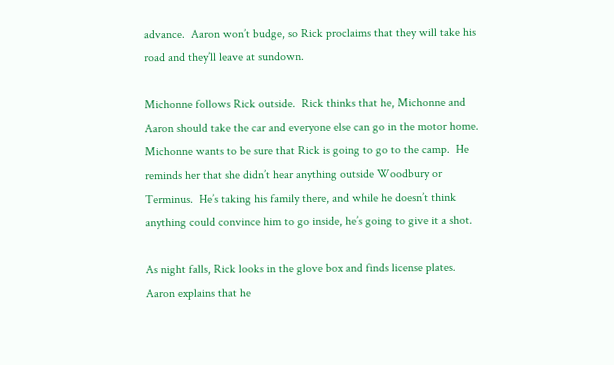advance.  Aaron won’t budge, so Rick proclaims that they will take his road and they’ll leave at sundown.

Michonne follows Rick outside.  Rick thinks that he, Michonne and Aaron should take the car and everyone else can go in the motor home.  Michonne wants to be sure that Rick is going to go to the camp.  He reminds her that she didn’t hear anything outside Woodbury or Terminus.  He’s taking his family there, and while he doesn’t think anything could convince him to go inside, he’s going to give it a shot.

As night falls, Rick looks in the glove box and finds license plates.  Aaron explains that he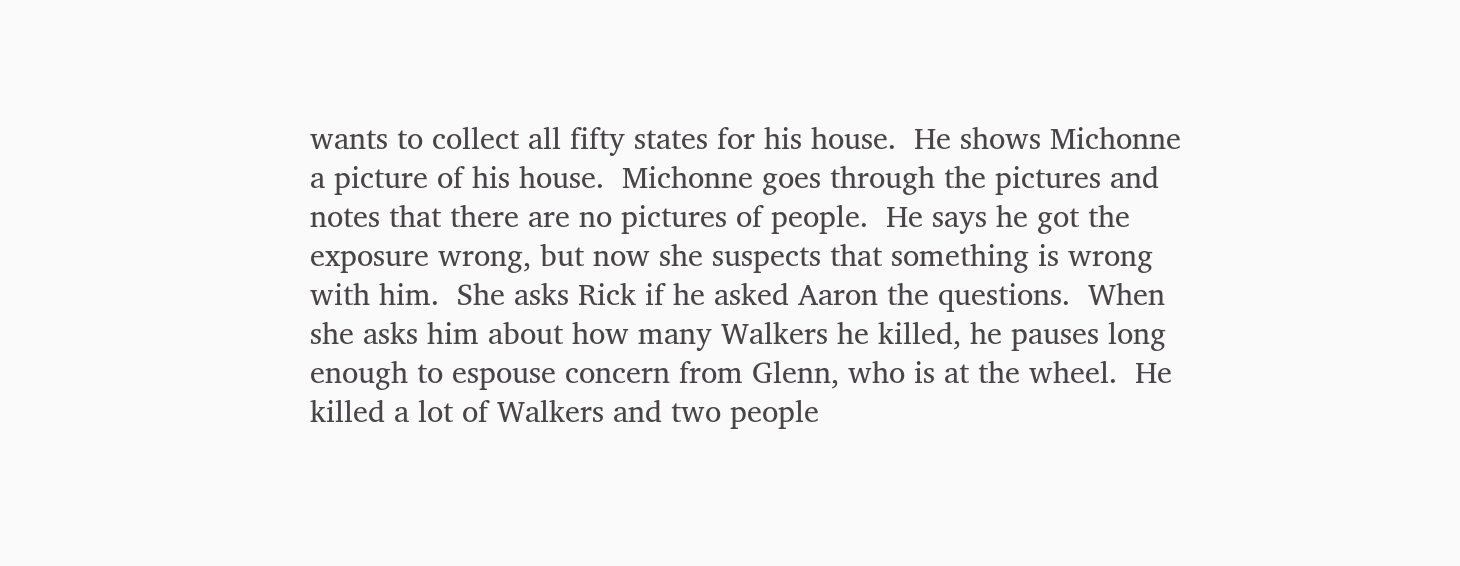wants to collect all fifty states for his house.  He shows Michonne a picture of his house.  Michonne goes through the pictures and notes that there are no pictures of people.  He says he got the exposure wrong, but now she suspects that something is wrong with him.  She asks Rick if he asked Aaron the questions.  When she asks him about how many Walkers he killed, he pauses long enough to espouse concern from Glenn, who is at the wheel.  He killed a lot of Walkers and two people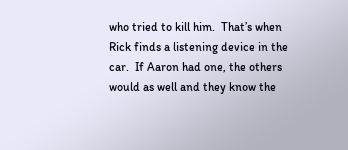who tried to kill him.  That’s when Rick finds a listening device in the car.  If Aaron had one, the others would as well and they know the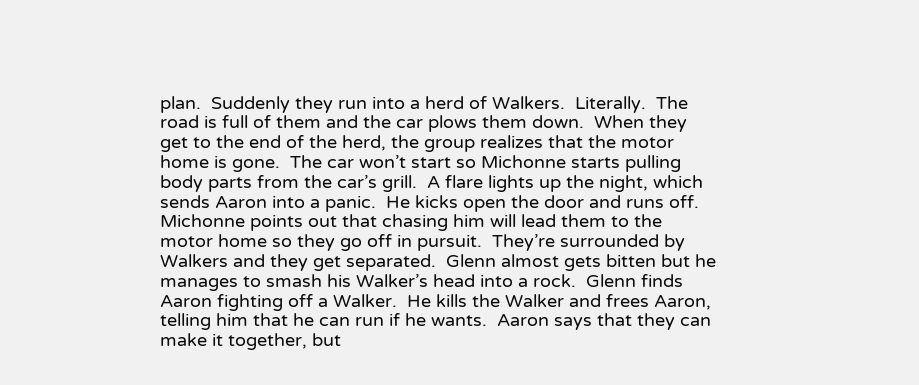plan.  Suddenly they run into a herd of Walkers.  Literally.  The road is full of them and the car plows them down.  When they get to the end of the herd, the group realizes that the motor home is gone.  The car won’t start so Michonne starts pulling body parts from the car’s grill.  A flare lights up the night, which sends Aaron into a panic.  He kicks open the door and runs off.  Michonne points out that chasing him will lead them to the motor home so they go off in pursuit.  They’re surrounded by Walkers and they get separated.  Glenn almost gets bitten but he manages to smash his Walker’s head into a rock.  Glenn finds Aaron fighting off a Walker.  He kills the Walker and frees Aaron, telling him that he can run if he wants.  Aaron says that they can make it together, but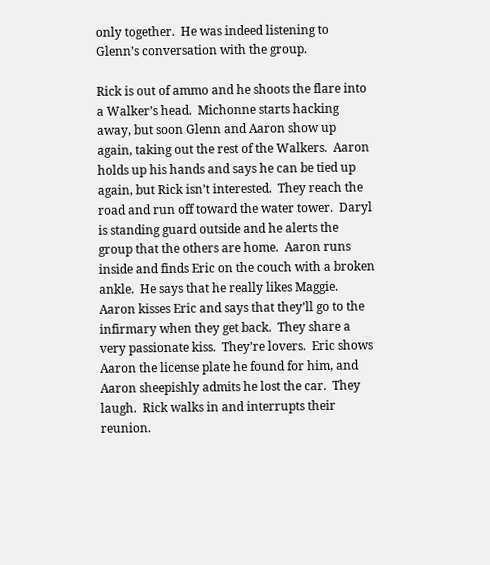only together.  He was indeed listening to Glenn’s conversation with the group.

Rick is out of ammo and he shoots the flare into a Walker’s head.  Michonne starts hacking away, but soon Glenn and Aaron show up again, taking out the rest of the Walkers.  Aaron holds up his hands and says he can be tied up again, but Rick isn’t interested.  They reach the road and run off toward the water tower.  Daryl is standing guard outside and he alerts the group that the others are home.  Aaron runs inside and finds Eric on the couch with a broken ankle.  He says that he really likes Maggie.  Aaron kisses Eric and says that they’ll go to the infirmary when they get back.  They share a very passionate kiss.  They’re lovers.  Eric shows Aaron the license plate he found for him, and Aaron sheepishly admits he lost the car.  They laugh.  Rick walks in and interrupts their reunion.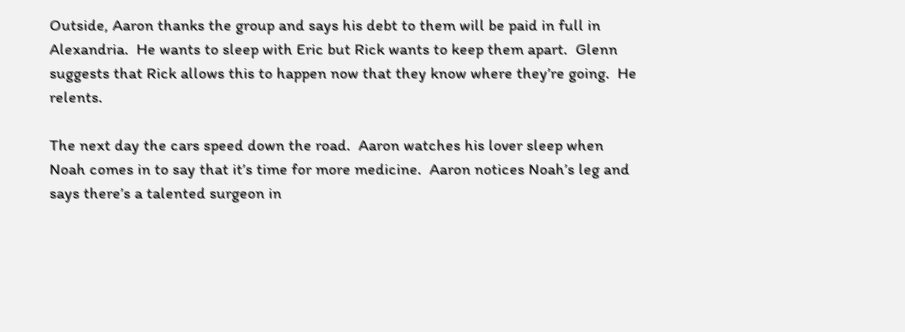Outside, Aaron thanks the group and says his debt to them will be paid in full in Alexandria.  He wants to sleep with Eric but Rick wants to keep them apart.  Glenn suggests that Rick allows this to happen now that they know where they’re going.  He relents.

The next day the cars speed down the road.  Aaron watches his lover sleep when Noah comes in to say that it’s time for more medicine.  Aaron notices Noah’s leg and says there’s a talented surgeon in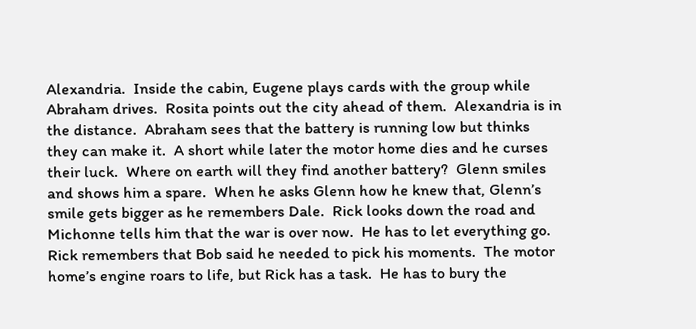Alexandria.  Inside the cabin, Eugene plays cards with the group while Abraham drives.  Rosita points out the city ahead of them.  Alexandria is in the distance.  Abraham sees that the battery is running low but thinks they can make it.  A short while later the motor home dies and he curses their luck.  Where on earth will they find another battery?  Glenn smiles and shows him a spare.  When he asks Glenn how he knew that, Glenn’s smile gets bigger as he remembers Dale.  Rick looks down the road and Michonne tells him that the war is over now.  He has to let everything go.  Rick remembers that Bob said he needed to pick his moments.  The motor home’s engine roars to life, but Rick has a task.  He has to bury the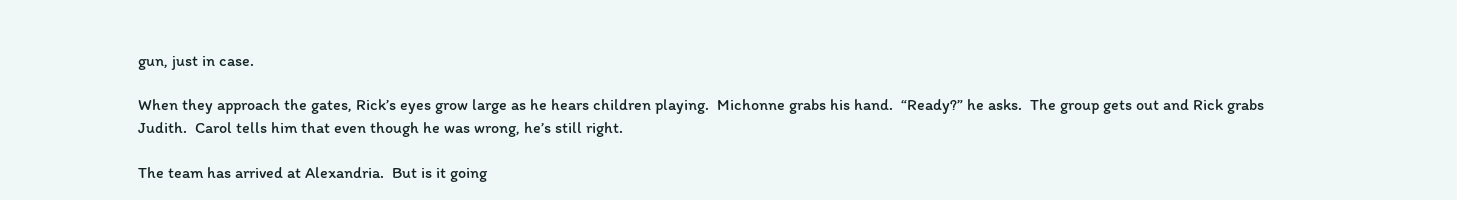gun, just in case.

When they approach the gates, Rick’s eyes grow large as he hears children playing.  Michonne grabs his hand.  “Ready?” he asks.  The group gets out and Rick grabs Judith.  Carol tells him that even though he was wrong, he’s still right.

The team has arrived at Alexandria.  But is it going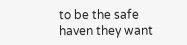to be the safe haven they want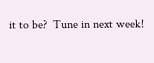it to be?  Tune in next week!